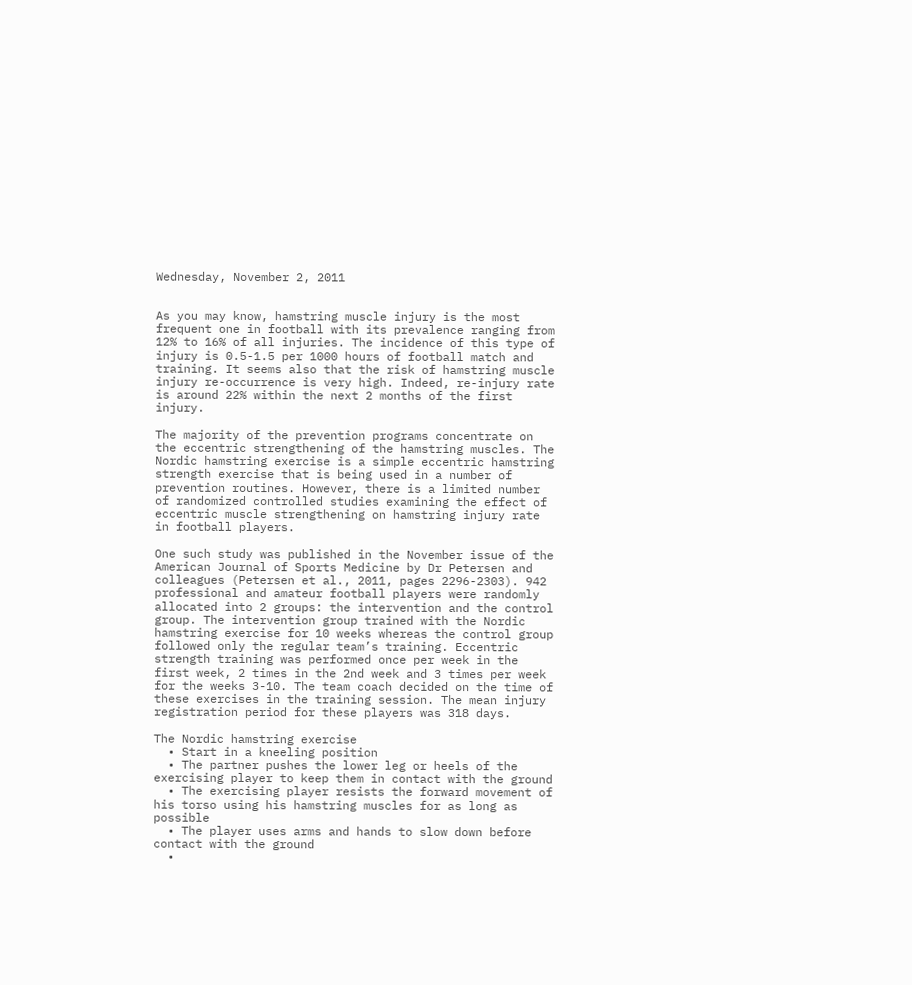Wednesday, November 2, 2011


As you may know, hamstring muscle injury is the most frequent one in football with its prevalence ranging from 12% to 16% of all injuries. The incidence of this type of injury is 0.5-1.5 per 1000 hours of football match and training. It seems also that the risk of hamstring muscle injury re-occurrence is very high. Indeed, re-injury rate is around 22% within the next 2 months of the first injury.

The majority of the prevention programs concentrate on the eccentric strengthening of the hamstring muscles. The Nordic hamstring exercise is a simple eccentric hamstring strength exercise that is being used in a number of prevention routines. However, there is a limited number of randomized controlled studies examining the effect of eccentric muscle strengthening on hamstring injury rate in football players.

One such study was published in the November issue of the American Journal of Sports Medicine by Dr Petersen and colleagues (Petersen et al., 2011, pages 2296-2303). 942 professional and amateur football players were randomly allocated into 2 groups: the intervention and the control group. The intervention group trained with the Nordic hamstring exercise for 10 weeks whereas the control group followed only the regular team’s training. Eccentric strength training was performed once per week in the first week, 2 times in the 2nd week and 3 times per week for the weeks 3-10. The team coach decided on the time of these exercises in the training session. The mean injury registration period for these players was 318 days.

The Nordic hamstring exercise
  • Start in a kneeling position
  • The partner pushes the lower leg or heels of the exercising player to keep them in contact with the ground
  • The exercising player resists the forward movement of his torso using his hamstring muscles for as long as possible
  • The player uses arms and hands to slow down before contact with the ground
  •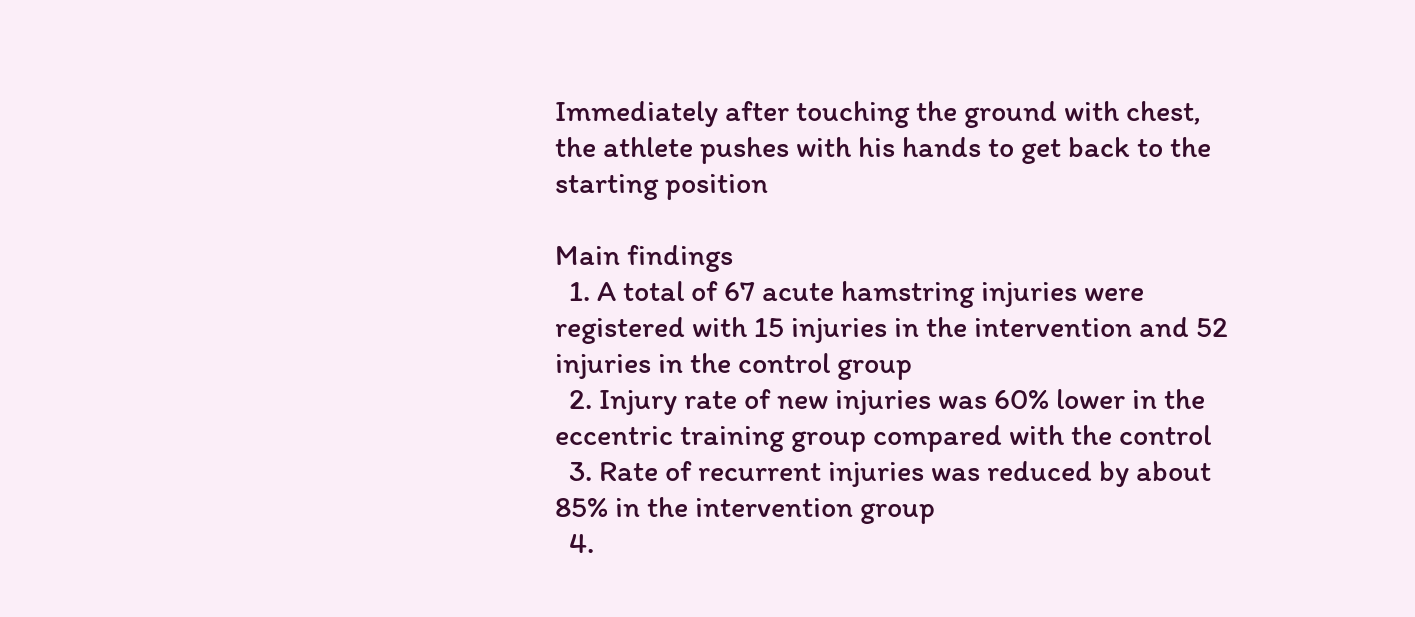Immediately after touching the ground with chest, the athlete pushes with his hands to get back to the starting position

Main findings
  1. A total of 67 acute hamstring injuries were registered with 15 injuries in the intervention and 52 injuries in the control group
  2. Injury rate of new injuries was 60% lower in the eccentric training group compared with the control
  3. Rate of recurrent injuries was reduced by about 85% in the intervention group
  4.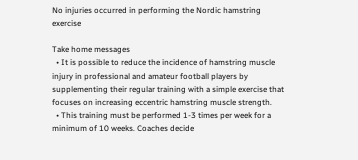No injuries occurred in performing the Nordic hamstring exercise

Take home messages
  • It is possible to reduce the incidence of hamstring muscle injury in professional and amateur football players by supplementing their regular training with a simple exercise that focuses on increasing eccentric hamstring muscle strength.
  • This training must be performed 1-3 times per week for a minimum of 10 weeks. Coaches decide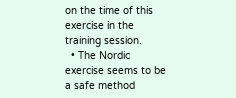on the time of this exercise in the training session.
  • The Nordic exercise seems to be a safe method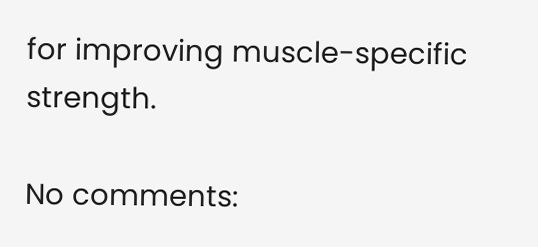for improving muscle-specific strength.

No comments: